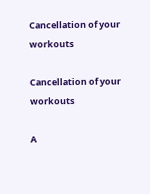Cancellation of your workouts

Cancellation of your workouts

A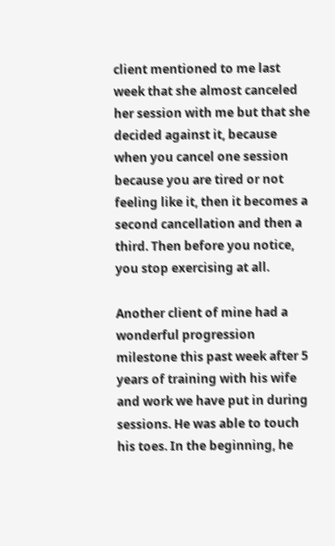client mentioned to me last week that she almost canceled her session with me but that she decided against it, because when you cancel one session because you are tired or not feeling like it, then it becomes a second cancellation and then a third. Then before you notice, you stop exercising at all.

Another client of mine had a wonderful progression milestone this past week after 5 years of training with his wife and work we have put in during sessions. He was able to touch his toes. In the beginning, he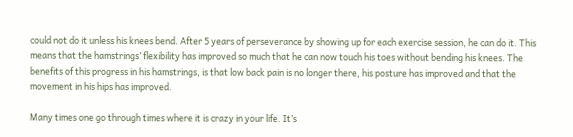could not do it unless his knees bend. After 5 years of perseverance by showing up for each exercise session, he can do it. This means that the hamstrings’ flexibility has improved so much that he can now touch his toes without bending his knees. The benefits of this progress in his hamstrings, is that low back pain is no longer there, his posture has improved and that the movement in his hips has improved.

Many times one go through times where it is crazy in your life. It’s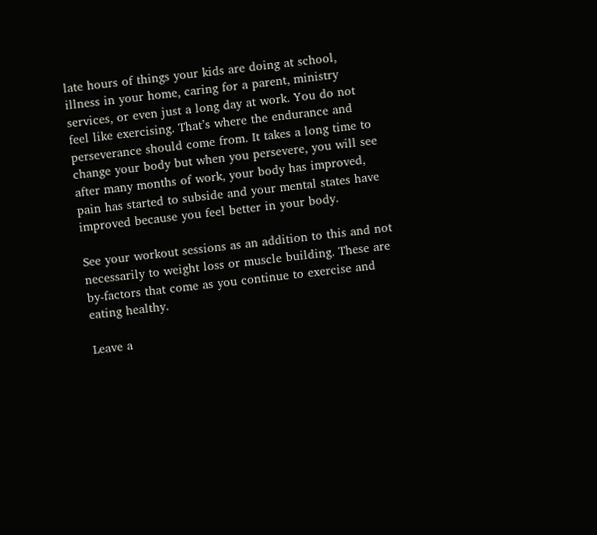late hours of things your kids are doing at school, illness in your home, caring for a parent, ministry services, or even just a long day at work. You do not feel like exercising. That’s where the endurance and perseverance should come from. It takes a long time to change your body but when you persevere, you will see after many months of work, your body has improved, pain has started to subside and your mental states have improved because you feel better in your body.

See your workout sessions as an addition to this and not necessarily to weight loss or muscle building. These are by-factors that come as you continue to exercise and eating healthy.

Leave a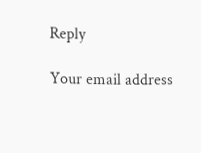Reply

Your email address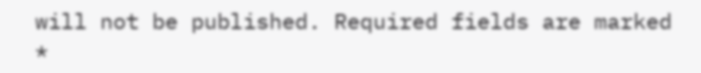will not be published. Required fields are marked *